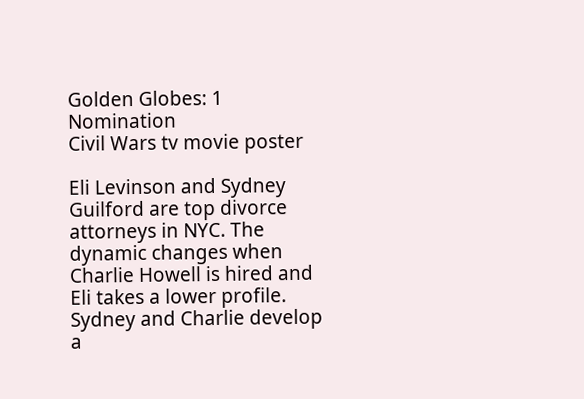Golden Globes: 1 Nomination
Civil Wars tv movie poster

Eli Levinson and Sydney Guilford are top divorce attorneys in NYC. The dynamic changes when Charlie Howell is hired and Eli takes a lower profile. Sydney and Charlie develop a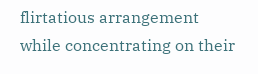flirtatious arrangement while concentrating on their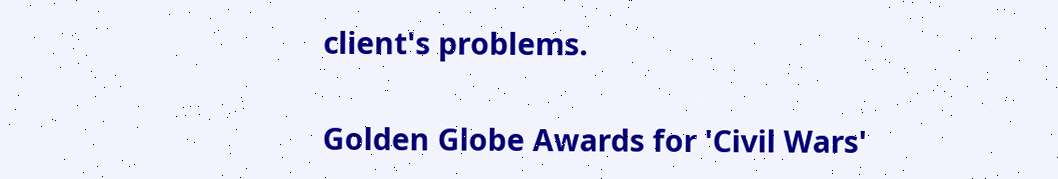client's problems.

Golden Globe Awards for 'Civil Wars'